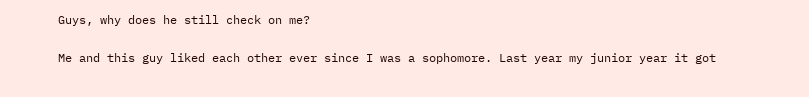Guys, why does he still check on me?

Me and this guy liked each other ever since I was a sophomore. Last year my junior year it got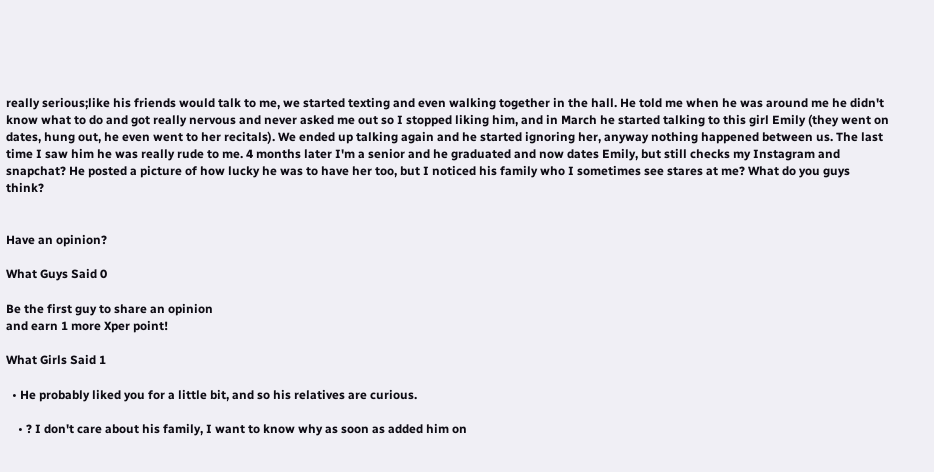really serious;like his friends would talk to me, we started texting and even walking together in the hall. He told me when he was around me he didn't know what to do and got really nervous and never asked me out so I stopped liking him, and in March he started talking to this girl Emily (they went on dates, hung out, he even went to her recitals). We ended up talking again and he started ignoring her, anyway nothing happened between us. The last time I saw him he was really rude to me. 4 months later I'm a senior and he graduated and now dates Emily, but still checks my Instagram and snapchat? He posted a picture of how lucky he was to have her too, but I noticed his family who I sometimes see stares at me? What do you guys think?


Have an opinion?

What Guys Said 0

Be the first guy to share an opinion
and earn 1 more Xper point!

What Girls Said 1

  • He probably liked you for a little bit, and so his relatives are curious.

    • ? I don't care about his family, I want to know why as soon as added him on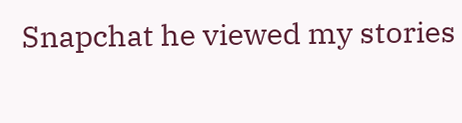Snapchat he viewed my stories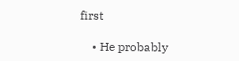first

    • He probably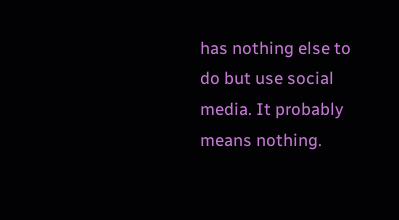has nothing else to do but use social media. It probably means nothing.